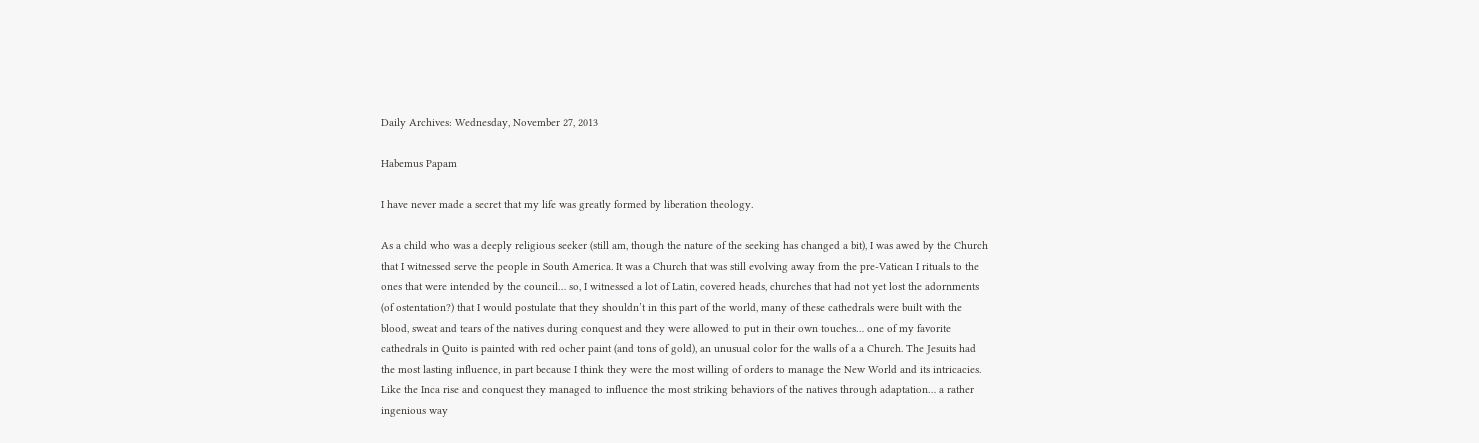Daily Archives: Wednesday, November 27, 2013

Habemus Papam

I have never made a secret that my life was greatly formed by liberation theology.

As a child who was a deeply religious seeker (still am, though the nature of the seeking has changed a bit), I was awed by the Church that I witnessed serve the people in South America. It was a Church that was still evolving away from the pre-Vatican I rituals to the ones that were intended by the council… so, I witnessed a lot of Latin, covered heads, churches that had not yet lost the adornments (of ostentation?) that I would postulate that they shouldn’t in this part of the world, many of these cathedrals were built with the blood, sweat and tears of the natives during conquest and they were allowed to put in their own touches… one of my favorite cathedrals in Quito is painted with red ocher paint (and tons of gold), an unusual color for the walls of a a Church. The Jesuits had the most lasting influence, in part because I think they were the most willing of orders to manage the New World and its intricacies.  Like the Inca rise and conquest they managed to influence the most striking behaviors of the natives through adaptation… a rather ingenious way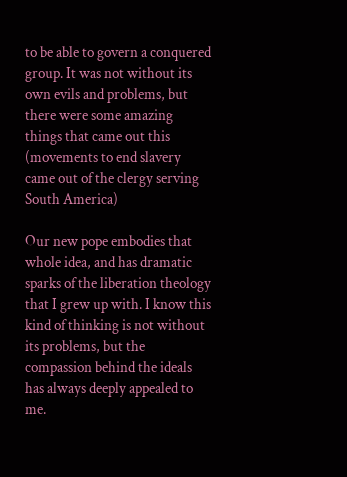to be able to govern a conquered group. It was not without its own evils and problems, but there were some amazing things that came out this (movements to end slavery came out of the clergy serving South America)

Our new pope embodies that whole idea, and has dramatic sparks of the liberation theology that I grew up with. I know this kind of thinking is not without its problems, but the compassion behind the ideals has always deeply appealed to me.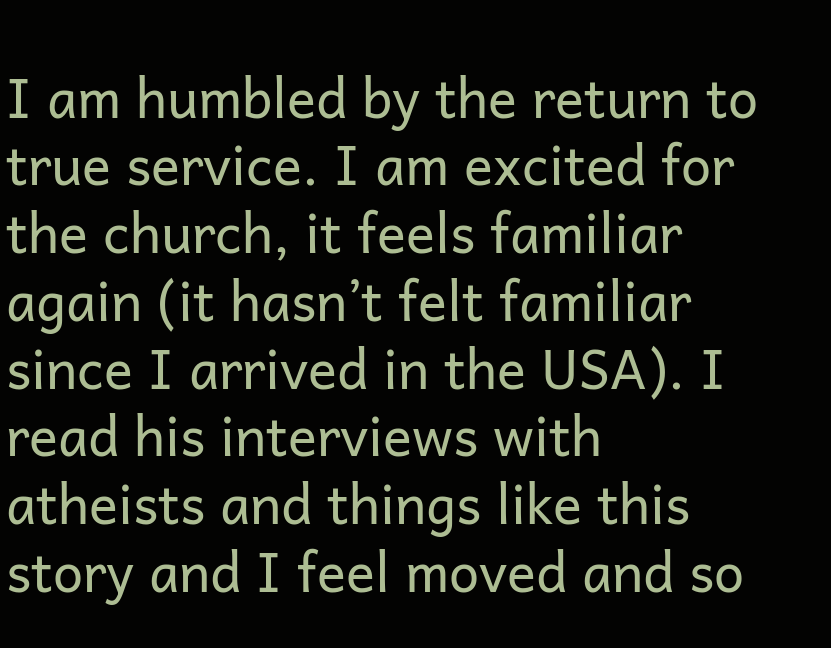I am humbled by the return to true service. I am excited for the church, it feels familiar again (it hasn’t felt familiar since I arrived in the USA). I read his interviews with atheists and things like this story and I feel moved and so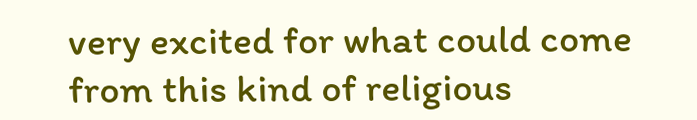very excited for what could come from this kind of religious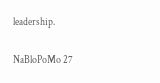leadership.

NaBloPoMo 27